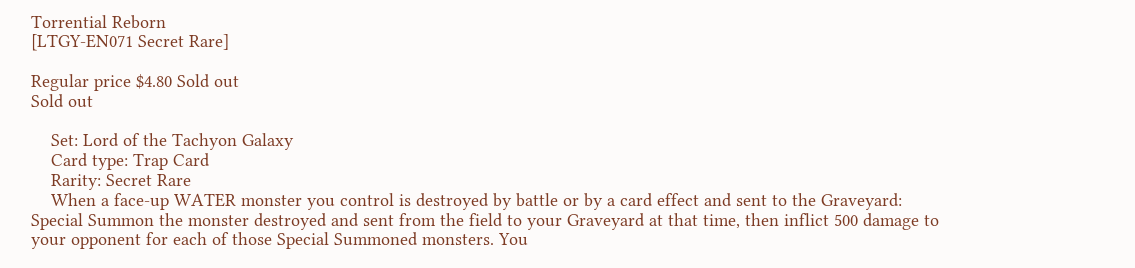Torrential Reborn
[LTGY-EN071 Secret Rare]

Regular price $4.80 Sold out
Sold out

    Set: Lord of the Tachyon Galaxy
    Card type: Trap Card
    Rarity: Secret Rare
    When a face-up WATER monster you control is destroyed by battle or by a card effect and sent to the Graveyard: Special Summon the monster destroyed and sent from the field to your Graveyard at that time, then inflict 500 damage to your opponent for each of those Special Summoned monsters. You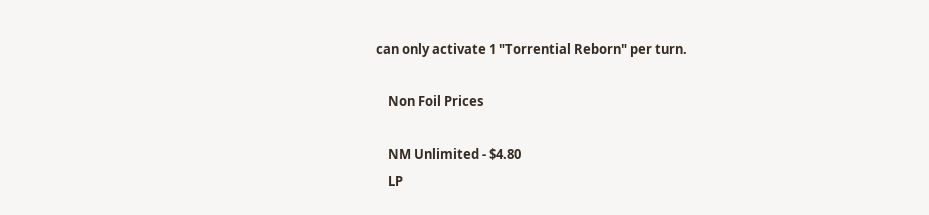can only activate 1 "Torrential Reborn" per turn.

    Non Foil Prices

    NM Unlimited - $4.80
    LP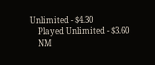Unlimited - $4.30
    Played Unlimited - $3.60
    NM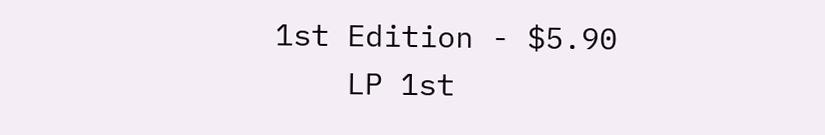1st Edition - $5.90
    LP 1st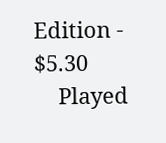Edition - $5.30
    Played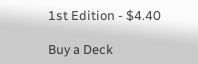1st Edition - $4.40

Buy a Deck